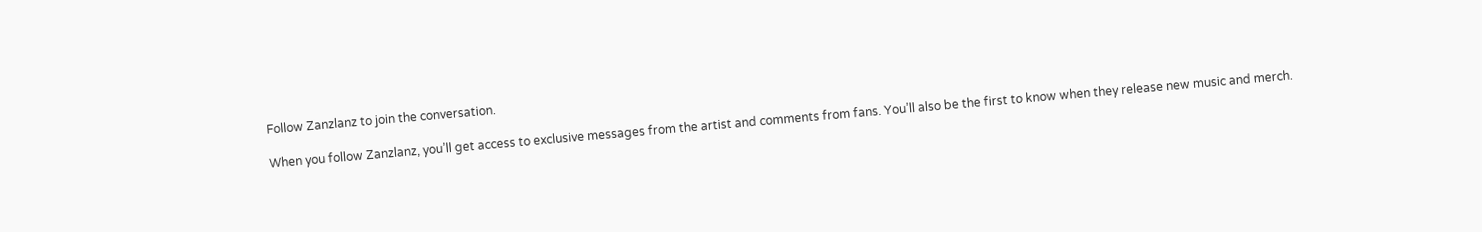Follow Zanzlanz to join the conversation.

When you follow Zanzlanz, you’ll get access to exclusive messages from the artist and comments from fans. You’ll also be the first to know when they release new music and merch.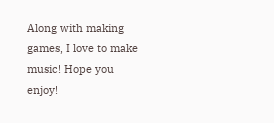Along with making games, I love to make music! Hope you enjoy!